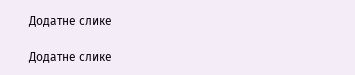Додатне слике

Додатне слике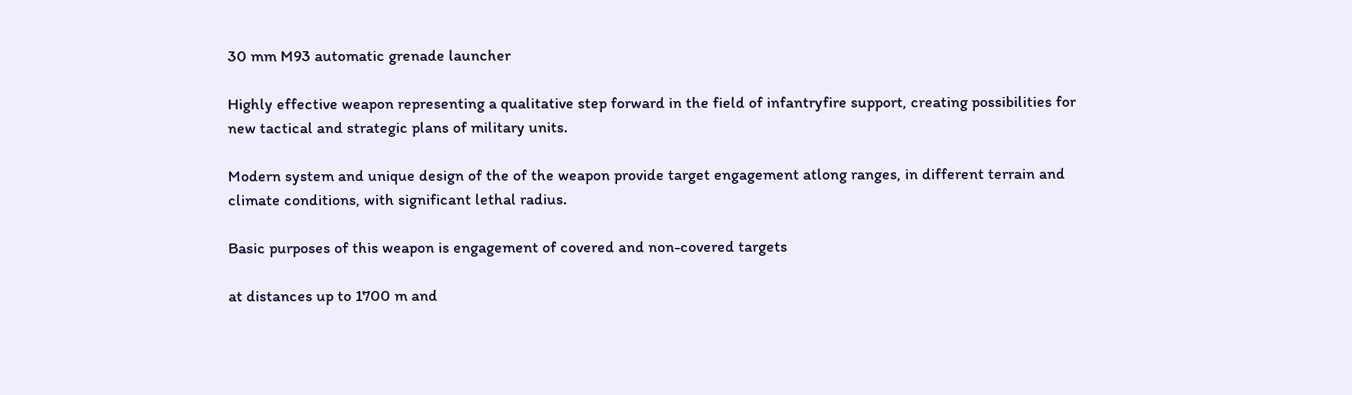30 mm M93 automatic grenade launcher

Highly effective weapon representing a qualitative step forward in the field of infantryfire support, creating possibilities for new tactical and strategic plans of military units.

Modern system and unique design of the of the weapon provide target engagement atlong ranges, in different terrain and climate conditions, with significant lethal radius.

Basic purposes of this weapon is engagement of covered and non-covered targets

at distances up to 1700 m and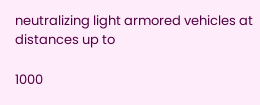neutralizing light armored vehicles at distances up to

1000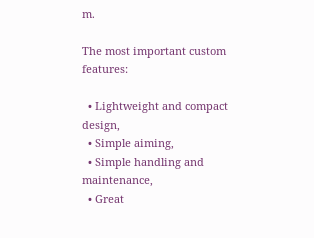m.

The most important custom features:

  • Lightweight and compact design,
  • Simple aiming,
  • Simple handling and maintenance,
  • Great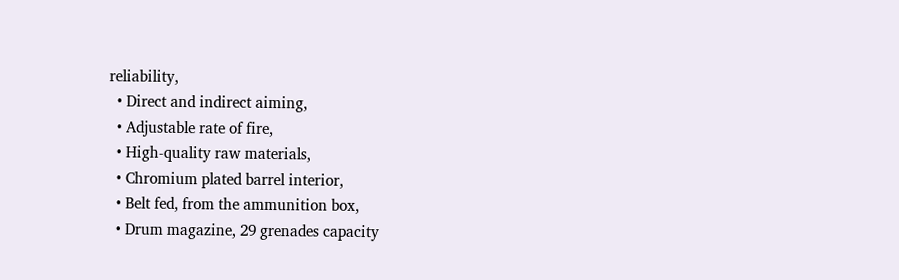reliability,
  • Direct and indirect aiming,
  • Adjustable rate of fire,
  • High-quality raw materials,
  • Chromium plated barrel interior,
  • Belt fed, from the ammunition box,
  • Drum magazine, 29 grenades capacity